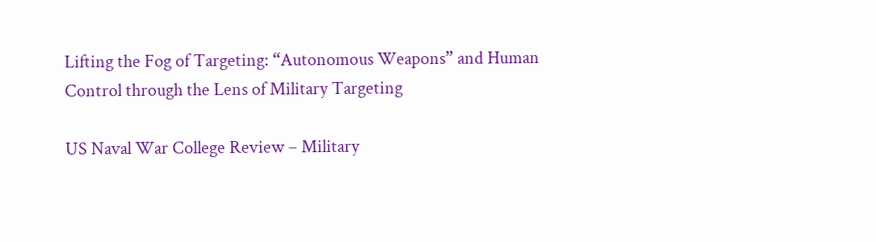Lifting the Fog of Targeting: “Autonomous Weapons” and Human Control through the Lens of Military Targeting

US Naval War College Review – Military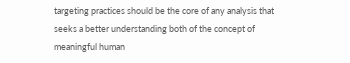targeting practices should be the core of any analysis that seeks a better understanding both of the concept of meaningful human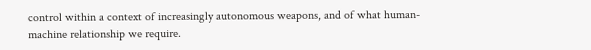control within a context of increasingly autonomous weapons, and of what human-machine relationship we require.